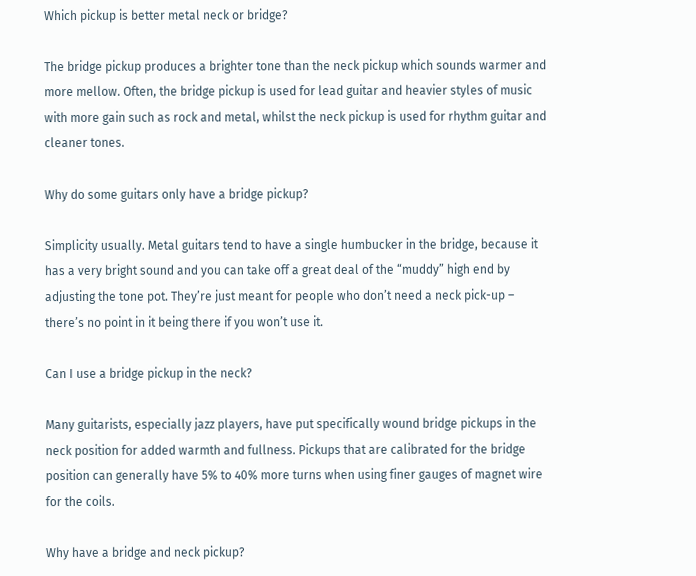Which pickup is better metal neck or bridge?

The bridge pickup produces a brighter tone than the neck pickup which sounds warmer and more mellow. Often, the bridge pickup is used for lead guitar and heavier styles of music with more gain such as rock and metal, whilst the neck pickup is used for rhythm guitar and cleaner tones.

Why do some guitars only have a bridge pickup?

Simplicity usually. Metal guitars tend to have a single humbucker in the bridge, because it has a very bright sound and you can take off a great deal of the “muddy” high end by adjusting the tone pot. They’re just meant for people who don’t need a neck pick-up – there’s no point in it being there if you won’t use it.

Can I use a bridge pickup in the neck?

Many guitarists, especially jazz players, have put specifically wound bridge pickups in the neck position for added warmth and fullness. Pickups that are calibrated for the bridge position can generally have 5% to 40% more turns when using finer gauges of magnet wire for the coils.

Why have a bridge and neck pickup?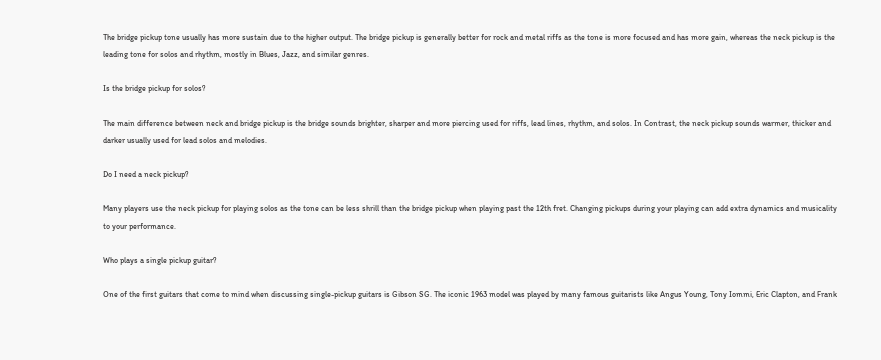The bridge pickup tone usually has more sustain due to the higher output. The bridge pickup is generally better for rock and metal riffs as the tone is more focused and has more gain, whereas the neck pickup is the leading tone for solos and rhythm, mostly in Blues, Jazz, and similar genres.

Is the bridge pickup for solos?

The main difference between neck and bridge pickup is the bridge sounds brighter, sharper and more piercing used for riffs, lead lines, rhythm, and solos. In Contrast, the neck pickup sounds warmer, thicker and darker usually used for lead solos and melodies.

Do I need a neck pickup?

Many players use the neck pickup for playing solos as the tone can be less shrill than the bridge pickup when playing past the 12th fret. Changing pickups during your playing can add extra dynamics and musicality to your performance.

Who plays a single pickup guitar?

One of the first guitars that come to mind when discussing single-pickup guitars is Gibson SG. The iconic 1963 model was played by many famous guitarists like Angus Young, Tony Iommi, Eric Clapton, and Frank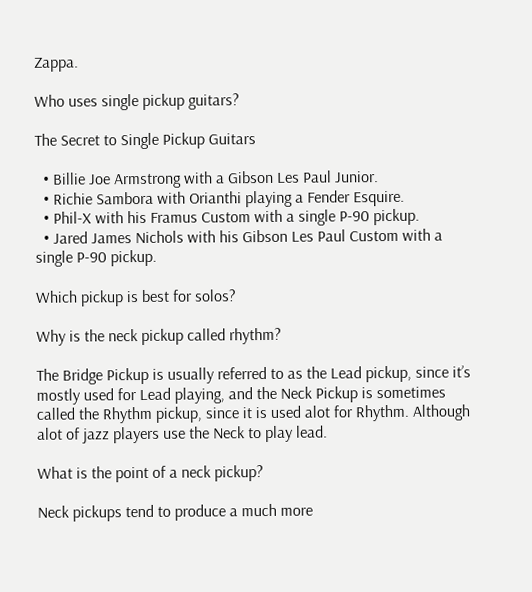Zappa.

Who uses single pickup guitars?

The Secret to Single Pickup Guitars

  • Billie Joe Armstrong with a Gibson Les Paul Junior.
  • Richie Sambora with Orianthi playing a Fender Esquire.
  • Phil-X with his Framus Custom with a single P-90 pickup.
  • Jared James Nichols with his Gibson Les Paul Custom with a single P-90 pickup.

Which pickup is best for solos?

Why is the neck pickup called rhythm?

The Bridge Pickup is usually referred to as the Lead pickup, since it’s mostly used for Lead playing, and the Neck Pickup is sometimes called the Rhythm pickup, since it is used alot for Rhythm. Although alot of jazz players use the Neck to play lead.

What is the point of a neck pickup?

Neck pickups tend to produce a much more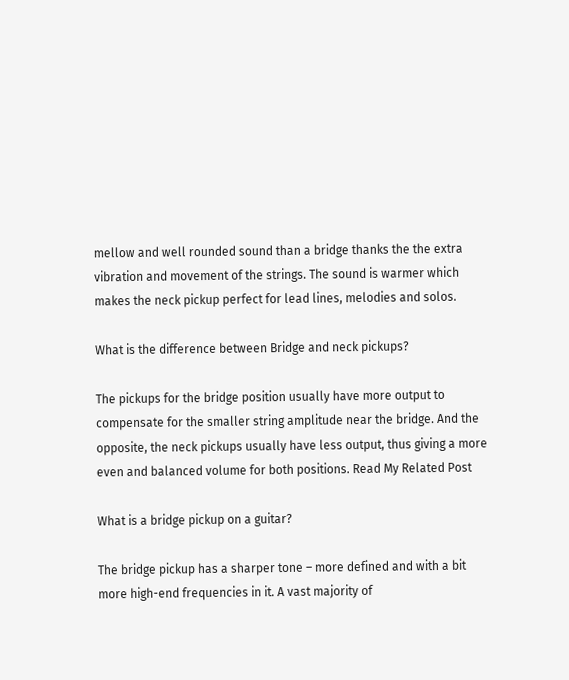mellow and well rounded sound than a bridge thanks the the extra vibration and movement of the strings. The sound is warmer which makes the neck pickup perfect for lead lines, melodies and solos.

What is the difference between Bridge and neck pickups?

The pickups for the bridge position usually have more output to compensate for the smaller string amplitude near the bridge. And the opposite, the neck pickups usually have less output, thus giving a more even and balanced volume for both positions. Read My Related Post

What is a bridge pickup on a guitar?

The bridge pickup has a sharper tone – more defined and with a bit more high-end frequencies in it. A vast majority of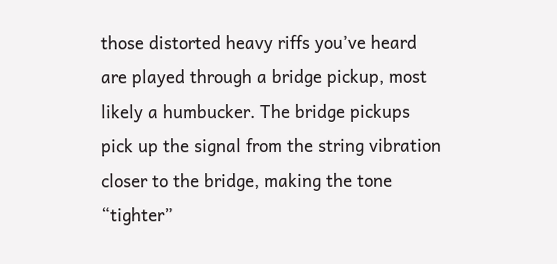those distorted heavy riffs you’ve heard are played through a bridge pickup, most likely a humbucker. The bridge pickups pick up the signal from the string vibration closer to the bridge, making the tone “tighter”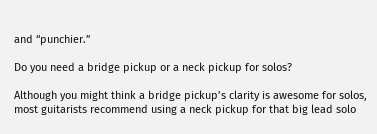and “punchier.”

Do you need a bridge pickup or a neck pickup for solos?

Although you might think a bridge pickup’s clarity is awesome for solos, most guitarists recommend using a neck pickup for that big lead solo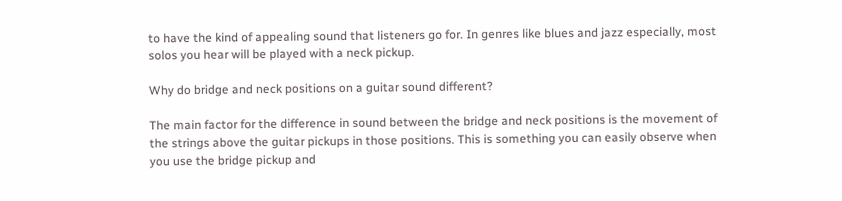to have the kind of appealing sound that listeners go for. In genres like blues and jazz especially, most solos you hear will be played with a neck pickup.

Why do bridge and neck positions on a guitar sound different?

The main factor for the difference in sound between the bridge and neck positions is the movement of the strings above the guitar pickups in those positions. This is something you can easily observe when you use the bridge pickup and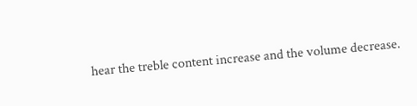hear the treble content increase and the volume decrease.